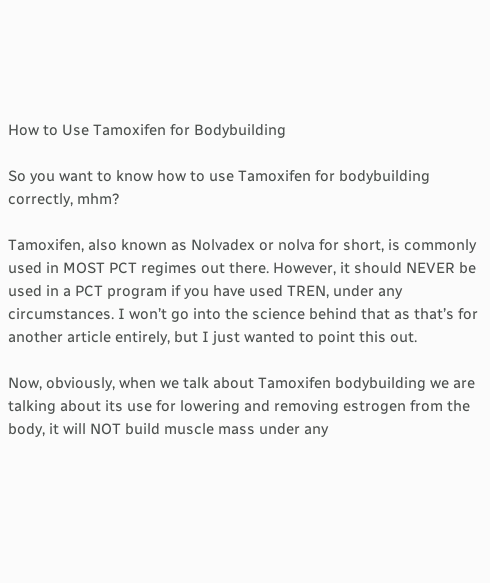How to Use Tamoxifen for Bodybuilding

So you want to know how to use Tamoxifen for bodybuilding correctly, mhm?

Tamoxifen, also known as Nolvadex or nolva for short, is commonly used in MOST PCT regimes out there. However, it should NEVER be used in a PCT program if you have used TREN, under any circumstances. I won’t go into the science behind that as that’s for another article entirely, but I just wanted to point this out.

Now, obviously, when we talk about Tamoxifen bodybuilding we are talking about its use for lowering and removing estrogen from the body, it will NOT build muscle mass under any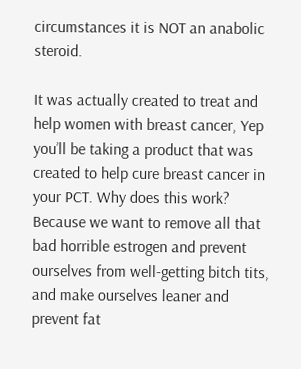circumstances it is NOT an anabolic steroid.

It was actually created to treat and help women with breast cancer, Yep you’ll be taking a product that was created to help cure breast cancer in your PCT. Why does this work? Because we want to remove all that bad horrible estrogen and prevent ourselves from well-getting bitch tits, and make ourselves leaner and prevent fat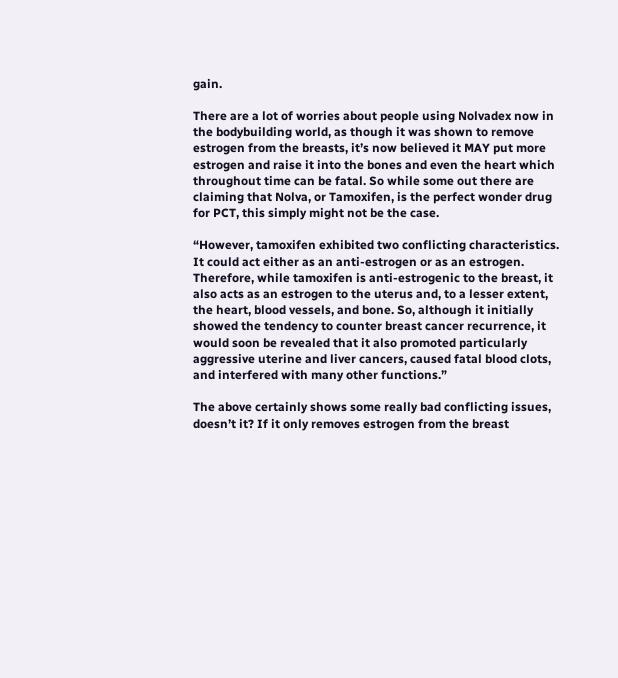gain.

There are a lot of worries about people using Nolvadex now in the bodybuilding world, as though it was shown to remove estrogen from the breasts, it’s now believed it MAY put more estrogen and raise it into the bones and even the heart which throughout time can be fatal. So while some out there are claiming that Nolva, or Tamoxifen, is the perfect wonder drug for PCT, this simply might not be the case.

“However, tamoxifen exhibited two conflicting characteristics. It could act either as an anti-estrogen or as an estrogen. Therefore, while tamoxifen is anti-estrogenic to the breast, it also acts as an estrogen to the uterus and, to a lesser extent, the heart, blood vessels, and bone. So, although it initially showed the tendency to counter breast cancer recurrence, it would soon be revealed that it also promoted particularly aggressive uterine and liver cancers, caused fatal blood clots, and interfered with many other functions.”

The above certainly shows some really bad conflicting issues, doesn’t it? If it only removes estrogen from the breast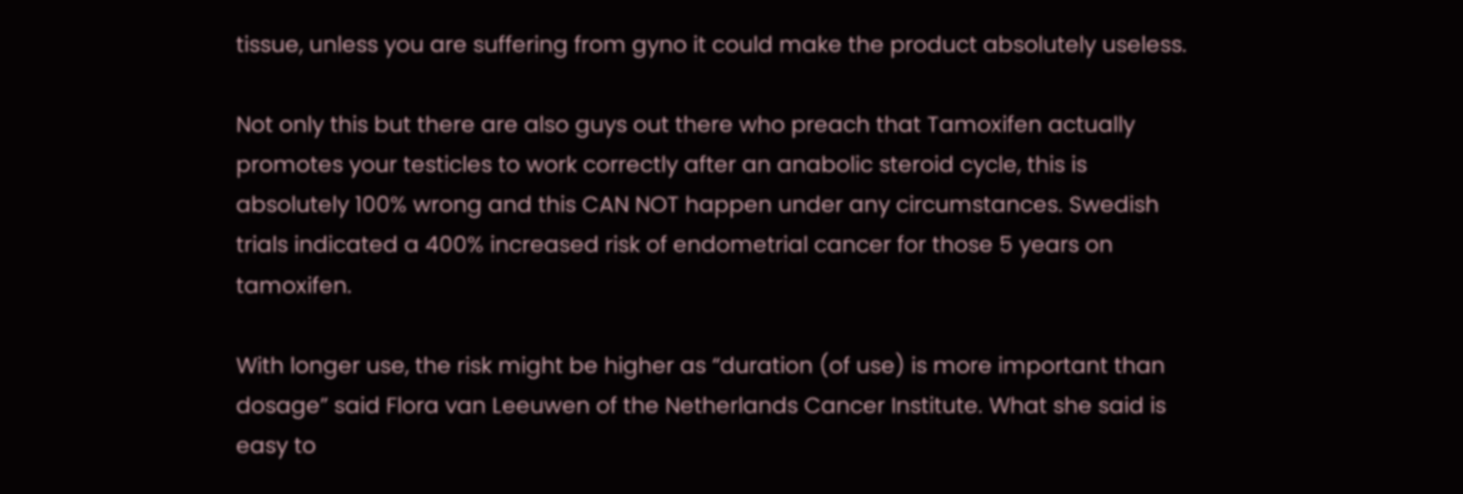tissue, unless you are suffering from gyno it could make the product absolutely useless.

Not only this but there are also guys out there who preach that Tamoxifen actually promotes your testicles to work correctly after an anabolic steroid cycle, this is absolutely 100% wrong and this CAN NOT happen under any circumstances. Swedish trials indicated a 400% increased risk of endometrial cancer for those 5 years on tamoxifen.

With longer use, the risk might be higher as “duration (of use) is more important than dosage” said Flora van Leeuwen of the Netherlands Cancer Institute. What she said is easy to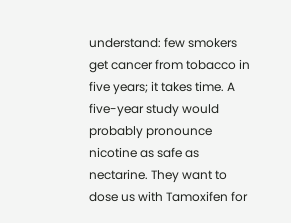understand: few smokers get cancer from tobacco in five years; it takes time. A five-year study would probably pronounce nicotine as safe as nectarine. They want to dose us with Tamoxifen for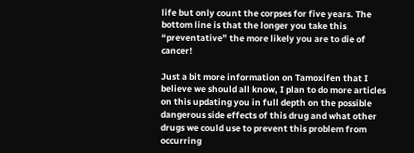life but only count the corpses for five years. The bottom line is that the longer you take this “preventative” the more likely you are to die of cancer!

Just a bit more information on Tamoxifen that I believe we should all know, I plan to do more articles on this updating you in full depth on the possible dangerous side effects of this drug and what other drugs we could use to prevent this problem from occurring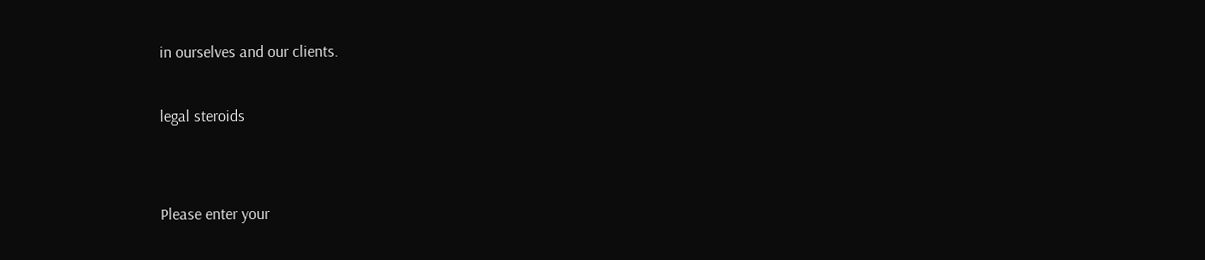in ourselves and our clients.

legal steroids


Please enter your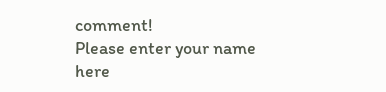comment!
Please enter your name here